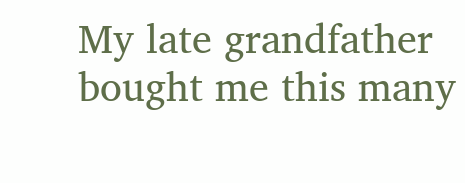My late grandfather bought me this many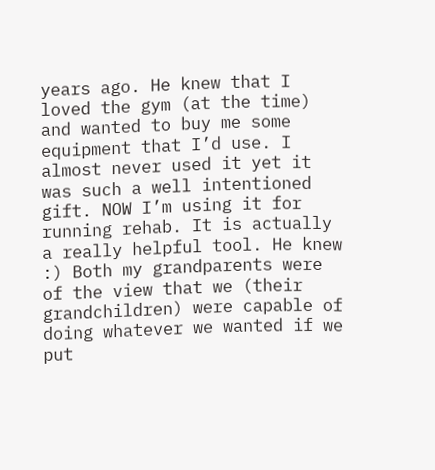years ago. He knew that I loved the gym (at the time) and wanted to buy me some equipment that I’d use. I almost never used it yet it was such a well intentioned gift. NOW I’m using it for running rehab. It is actually a really helpful tool. He knew :) Both my grandparents were of the view that we (their grandchildren) were capable of doing whatever we wanted if we put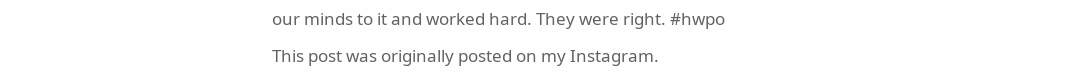our minds to it and worked hard. They were right. #hwpo

This post was originally posted on my Instagram.